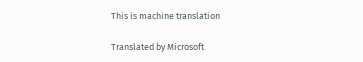This is machine translation

Translated by Microsoft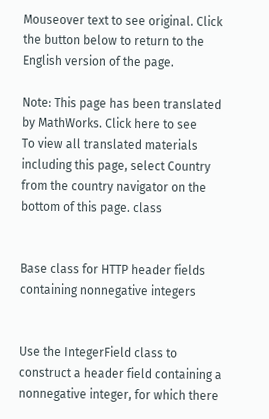Mouseover text to see original. Click the button below to return to the English version of the page.

Note: This page has been translated by MathWorks. Click here to see
To view all translated materials including this page, select Country from the country navigator on the bottom of this page. class


Base class for HTTP header fields containing nonnegative integers


Use the IntegerField class to construct a header field containing a nonnegative integer, for which there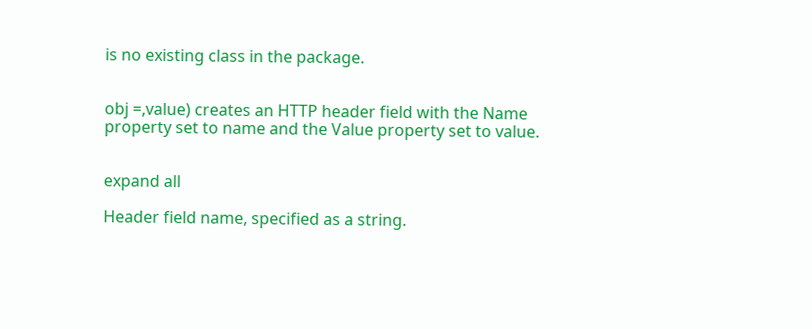is no existing class in the package.


obj =,value) creates an HTTP header field with the Name property set to name and the Value property set to value.


expand all

Header field name, specified as a string.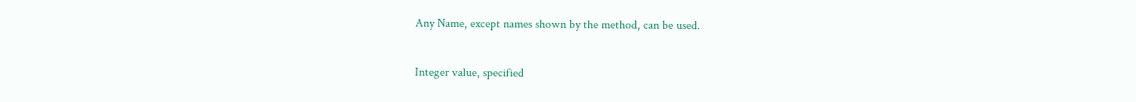Any Name, except names shown by the method, can be used.

Integer value, specified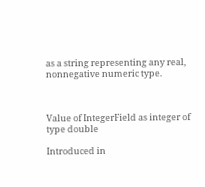as a string representing any real, nonnegative numeric type.



Value of IntegerField as integer of type double

Introduced in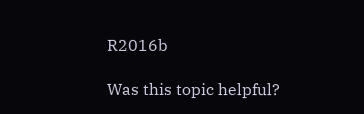R2016b

Was this topic helpful?